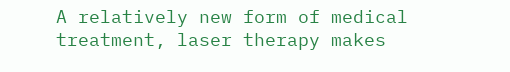A relatively new form of medical treatment, laser therapy makes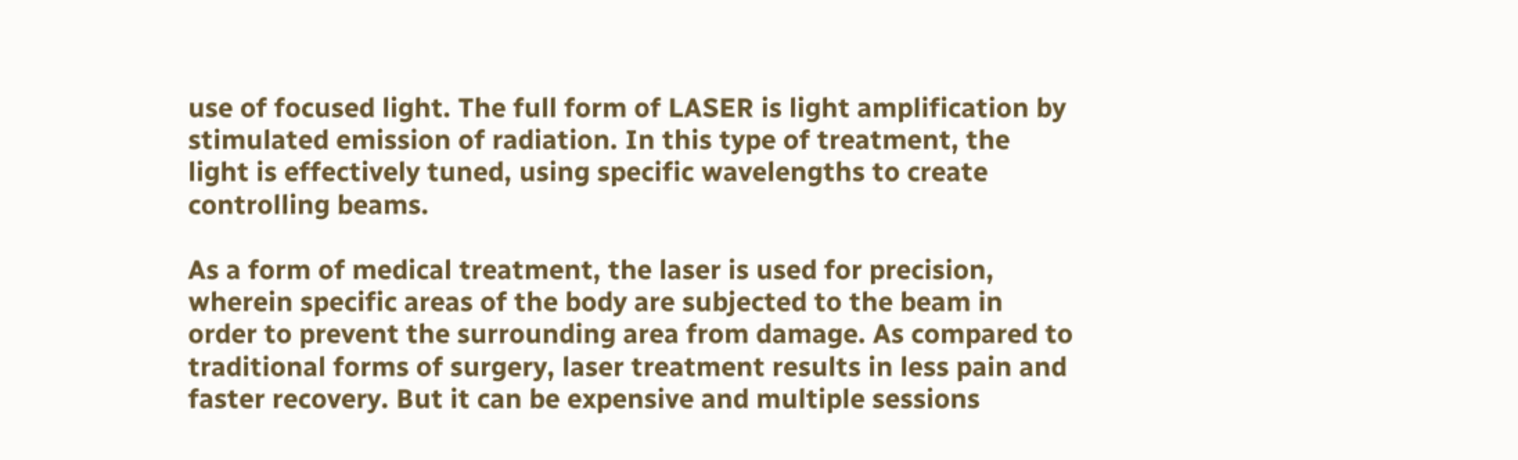use of focused light. The full form of LASER is light amplification by stimulated emission of radiation. In this type of treatment, the light is effectively tuned, using specific wavelengths to create controlling beams.

As a form of medical treatment, the laser is used for precision, wherein specific areas of the body are subjected to the beam in order to prevent the surrounding area from damage. As compared to traditional forms of surgery, laser treatment results in less pain and faster recovery. But it can be expensive and multiple sessions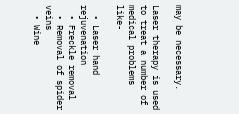may be necessary.

Laser therapy is used to treat a number of medical problems like-

  • Laser hand rejuvenation
  • Freckle removal
  • Removal of spider veins
  • Wine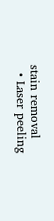stain removal
  • Laser peeling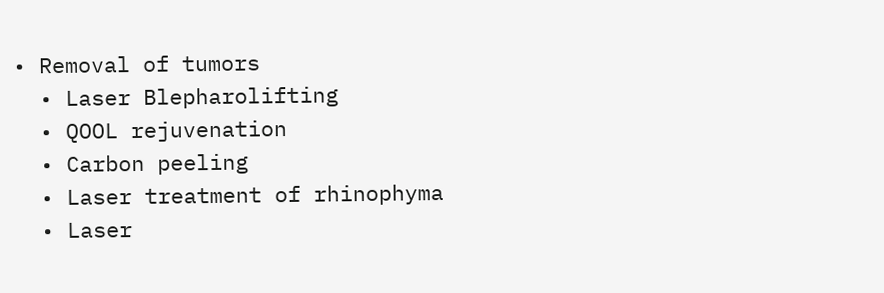• Removal of tumors
  • Laser Blepharolifting
  • QOOL rejuvenation
  • Carbon peeling
  • Laser treatment of rhinophyma
  • Laser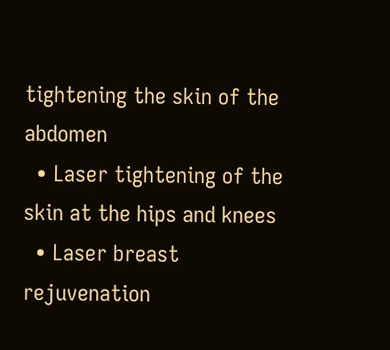tightening the skin of the abdomen
  • Laser tightening of the skin at the hips and knees
  • Laser breast rejuvenation